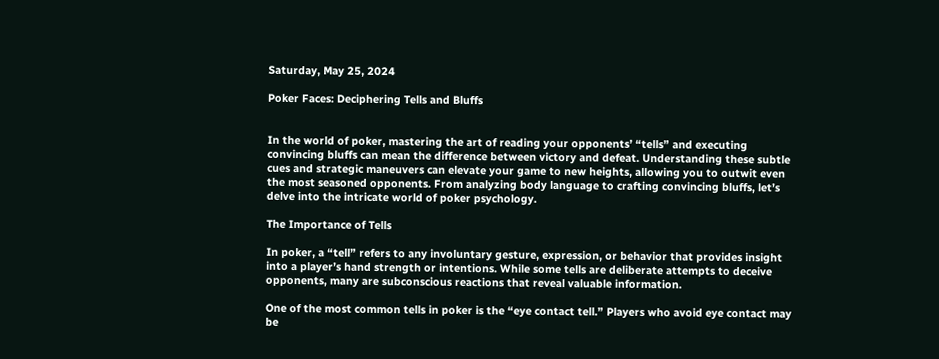Saturday, May 25, 2024

Poker Faces: Deciphering Tells and Bluffs


In the world of poker, mastering the art of reading your opponents’ “tells” and executing convincing bluffs can mean the difference between victory and defeat. Understanding these subtle cues and strategic maneuvers can elevate your game to new heights, allowing you to outwit even the most seasoned opponents. From analyzing body language to crafting convincing bluffs, let’s delve into the intricate world of poker psychology.

The Importance of Tells

In poker, a “tell” refers to any involuntary gesture, expression, or behavior that provides insight into a player’s hand strength or intentions. While some tells are deliberate attempts to deceive opponents, many are subconscious reactions that reveal valuable information.

One of the most common tells in poker is the “eye contact tell.” Players who avoid eye contact may be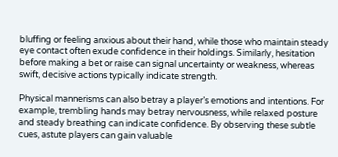bluffing or feeling anxious about their hand, while those who maintain steady eye contact often exude confidence in their holdings. Similarly, hesitation before making a bet or raise can signal uncertainty or weakness, whereas swift, decisive actions typically indicate strength.

Physical mannerisms can also betray a player’s emotions and intentions. For example, trembling hands may betray nervousness, while relaxed posture and steady breathing can indicate confidence. By observing these subtle cues, astute players can gain valuable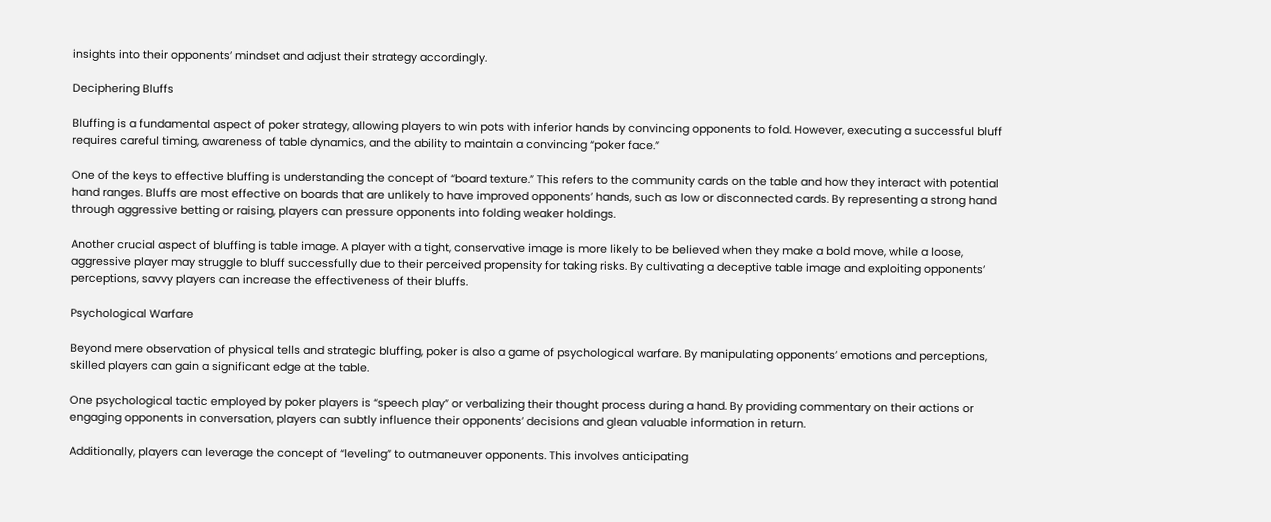insights into their opponents’ mindset and adjust their strategy accordingly.

Deciphering Bluffs

Bluffing is a fundamental aspect of poker strategy, allowing players to win pots with inferior hands by convincing opponents to fold. However, executing a successful bluff requires careful timing, awareness of table dynamics, and the ability to maintain a convincing “poker face.”

One of the keys to effective bluffing is understanding the concept of “board texture.” This refers to the community cards on the table and how they interact with potential hand ranges. Bluffs are most effective on boards that are unlikely to have improved opponents’ hands, such as low or disconnected cards. By representing a strong hand through aggressive betting or raising, players can pressure opponents into folding weaker holdings.

Another crucial aspect of bluffing is table image. A player with a tight, conservative image is more likely to be believed when they make a bold move, while a loose, aggressive player may struggle to bluff successfully due to their perceived propensity for taking risks. By cultivating a deceptive table image and exploiting opponents’ perceptions, savvy players can increase the effectiveness of their bluffs.

Psychological Warfare

Beyond mere observation of physical tells and strategic bluffing, poker is also a game of psychological warfare. By manipulating opponents’ emotions and perceptions, skilled players can gain a significant edge at the table.

One psychological tactic employed by poker players is “speech play” or verbalizing their thought process during a hand. By providing commentary on their actions or engaging opponents in conversation, players can subtly influence their opponents’ decisions and glean valuable information in return.

Additionally, players can leverage the concept of “leveling” to outmaneuver opponents. This involves anticipating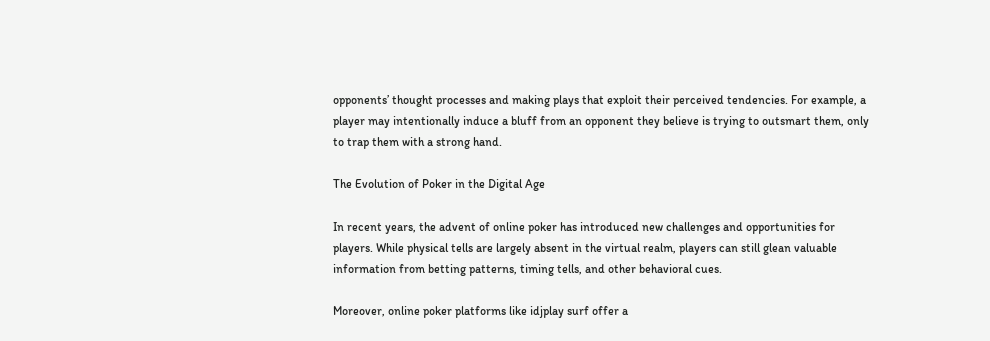opponents’ thought processes and making plays that exploit their perceived tendencies. For example, a player may intentionally induce a bluff from an opponent they believe is trying to outsmart them, only to trap them with a strong hand.

The Evolution of Poker in the Digital Age

In recent years, the advent of online poker has introduced new challenges and opportunities for players. While physical tells are largely absent in the virtual realm, players can still glean valuable information from betting patterns, timing tells, and other behavioral cues.

Moreover, online poker platforms like idjplay surf offer a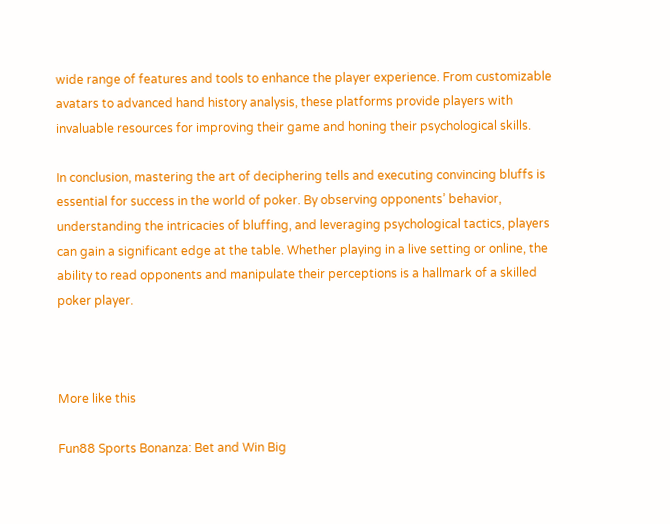wide range of features and tools to enhance the player experience. From customizable avatars to advanced hand history analysis, these platforms provide players with invaluable resources for improving their game and honing their psychological skills.

In conclusion, mastering the art of deciphering tells and executing convincing bluffs is essential for success in the world of poker. By observing opponents’ behavior, understanding the intricacies of bluffing, and leveraging psychological tactics, players can gain a significant edge at the table. Whether playing in a live setting or online, the ability to read opponents and manipulate their perceptions is a hallmark of a skilled poker player.



More like this

Fun88 Sports Bonanza: Bet and Win Big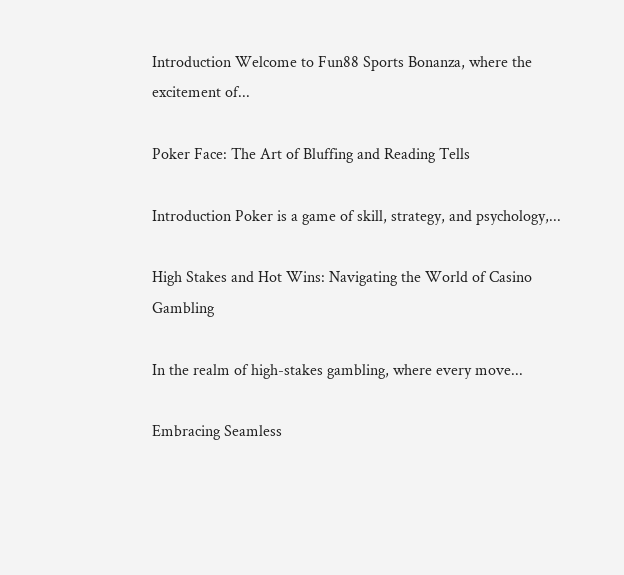Introduction Welcome to Fun88 Sports Bonanza, where the excitement of...

Poker Face: The Art of Bluffing and Reading Tells

Introduction Poker is a game of skill, strategy, and psychology,...

High Stakes and Hot Wins: Navigating the World of Casino Gambling

In the realm of high-stakes gambling, where every move...

Embracing Seamless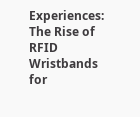Experiences: The Rise of RFID Wristbands for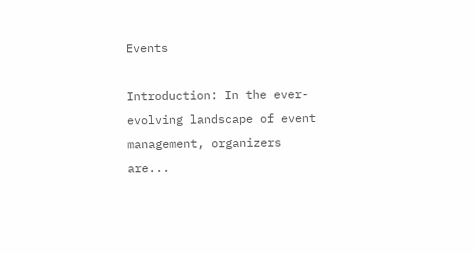Events

Introduction: In the ever-evolving landscape of event management, organizers are...